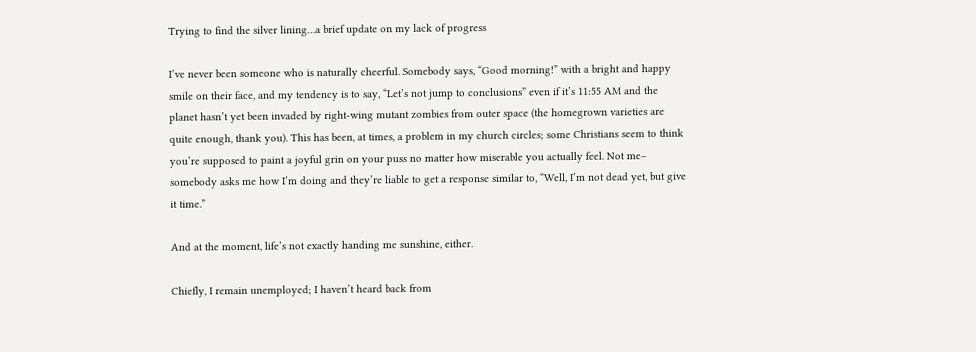Trying to find the silver lining…a brief update on my lack of progress

I’ve never been someone who is naturally cheerful. Somebody says, “Good morning!” with a bright and happy smile on their face, and my tendency is to say, “Let’s not jump to conclusions” even if it’s 11:55 AM and the planet hasn’t yet been invaded by right-wing mutant zombies from outer space (the homegrown varieties are quite enough, thank you). This has been, at times, a problem in my church circles; some Christians seem to think you’re supposed to paint a joyful grin on your puss no matter how miserable you actually feel. Not me– somebody asks me how I’m doing and they’re liable to get a response similar to, “Well, I’m not dead yet, but give it time.”

And at the moment, life’s not exactly handing me sunshine, either.

Chiefly, I remain unemployed; I haven’t heard back from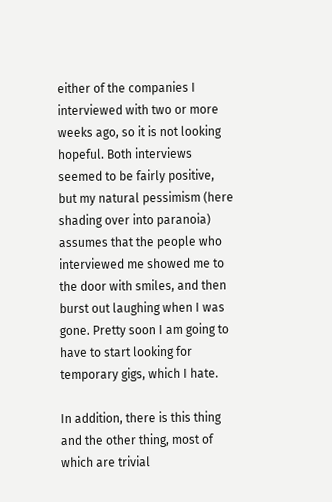either of the companies I interviewed with two or more weeks ago, so it is not looking hopeful. Both interviews seemed to be fairly positive, but my natural pessimism (here shading over into paranoia) assumes that the people who interviewed me showed me to the door with smiles, and then burst out laughing when I was gone. Pretty soon I am going to have to start looking for temporary gigs, which I hate.

In addition, there is this thing and the other thing, most of which are trivial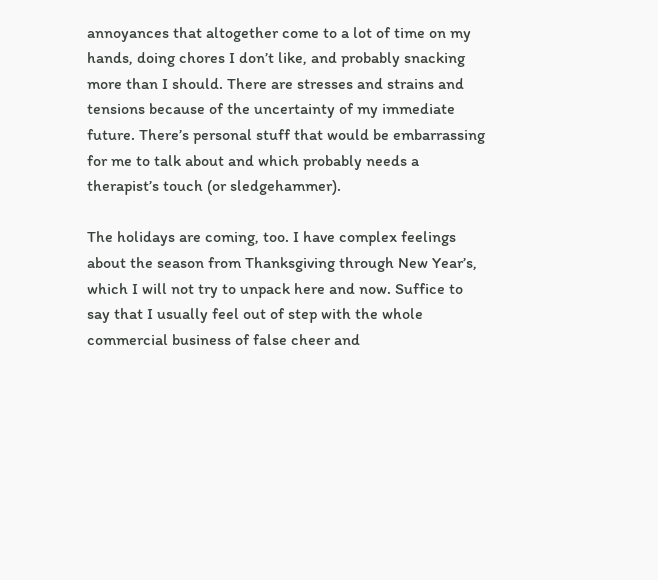annoyances that altogether come to a lot of time on my hands, doing chores I don’t like, and probably snacking more than I should. There are stresses and strains and tensions because of the uncertainty of my immediate future. There’s personal stuff that would be embarrassing for me to talk about and which probably needs a therapist’s touch (or sledgehammer).

The holidays are coming, too. I have complex feelings about the season from Thanksgiving through New Year’s, which I will not try to unpack here and now. Suffice to say that I usually feel out of step with the whole commercial business of false cheer and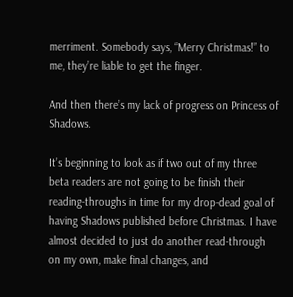merriment. Somebody says, “Merry Christmas!” to me, they’re liable to get the finger.

And then there’s my lack of progress on Princess of Shadows.

It’s beginning to look as if two out of my three beta readers are not going to be finish their reading-throughs in time for my drop-dead goal of having Shadows published before Christmas. I have almost decided to just do another read-through on my own, make final changes, and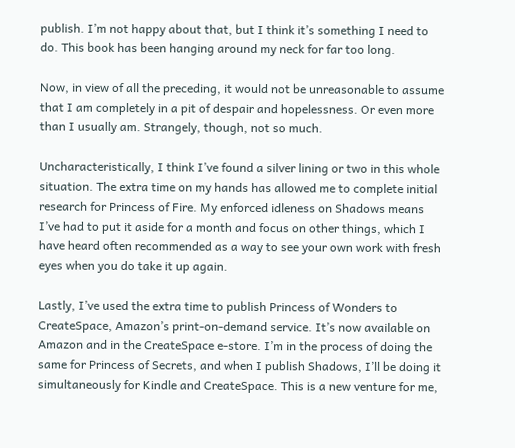publish. I’m not happy about that, but I think it’s something I need to do. This book has been hanging around my neck for far too long.

Now, in view of all the preceding, it would not be unreasonable to assume that I am completely in a pit of despair and hopelessness. Or even more than I usually am. Strangely, though, not so much.

Uncharacteristically, I think I’ve found a silver lining or two in this whole situation. The extra time on my hands has allowed me to complete initial research for Princess of Fire. My enforced idleness on Shadows means I’ve had to put it aside for a month and focus on other things, which I have heard often recommended as a way to see your own work with fresh eyes when you do take it up again.

Lastly, I’ve used the extra time to publish Princess of Wonders to CreateSpace, Amazon’s print-on-demand service. It’s now available on Amazon and in the CreateSpace e-store. I’m in the process of doing the same for Princess of Secrets, and when I publish Shadows, I’ll be doing it simultaneously for Kindle and CreateSpace. This is a new venture for me,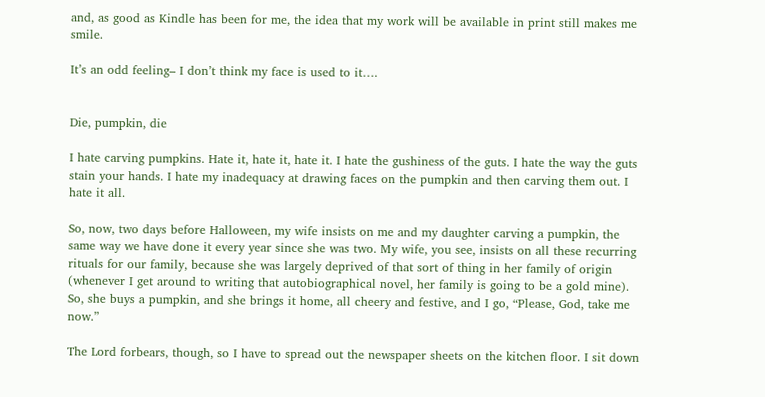and, as good as Kindle has been for me, the idea that my work will be available in print still makes me smile.

It’s an odd feeling– I don’t think my face is used to it….


Die, pumpkin, die

I hate carving pumpkins. Hate it, hate it, hate it. I hate the gushiness of the guts. I hate the way the guts stain your hands. I hate my inadequacy at drawing faces on the pumpkin and then carving them out. I hate it all.

So, now, two days before Halloween, my wife insists on me and my daughter carving a pumpkin, the same way we have done it every year since she was two. My wife, you see, insists on all these recurring rituals for our family, because she was largely deprived of that sort of thing in her family of origin (whenever I get around to writing that autobiographical novel, her family is going to be a gold mine). So, she buys a pumpkin, and she brings it home, all cheery and festive, and I go, “Please, God, take me now.”

The Lord forbears, though, so I have to spread out the newspaper sheets on the kitchen floor. I sit down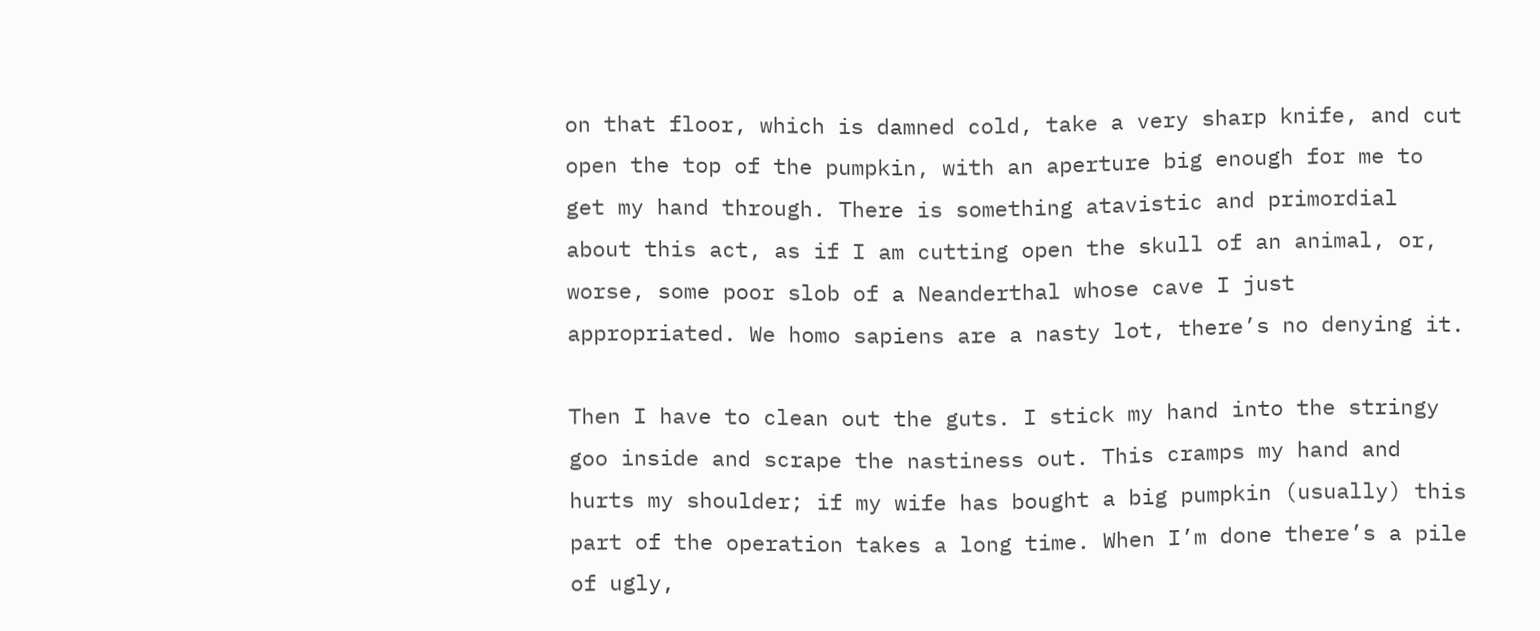on that floor, which is damned cold, take a very sharp knife, and cut open the top of the pumpkin, with an aperture big enough for me to get my hand through. There is something atavistic and primordial about this act, as if I am cutting open the skull of an animal, or, worse, some poor slob of a Neanderthal whose cave I just appropriated. We homo sapiens are a nasty lot, there’s no denying it.

Then I have to clean out the guts. I stick my hand into the stringy goo inside and scrape the nastiness out. This cramps my hand and hurts my shoulder; if my wife has bought a big pumpkin (usually) this part of the operation takes a long time. When I’m done there’s a pile of ugly,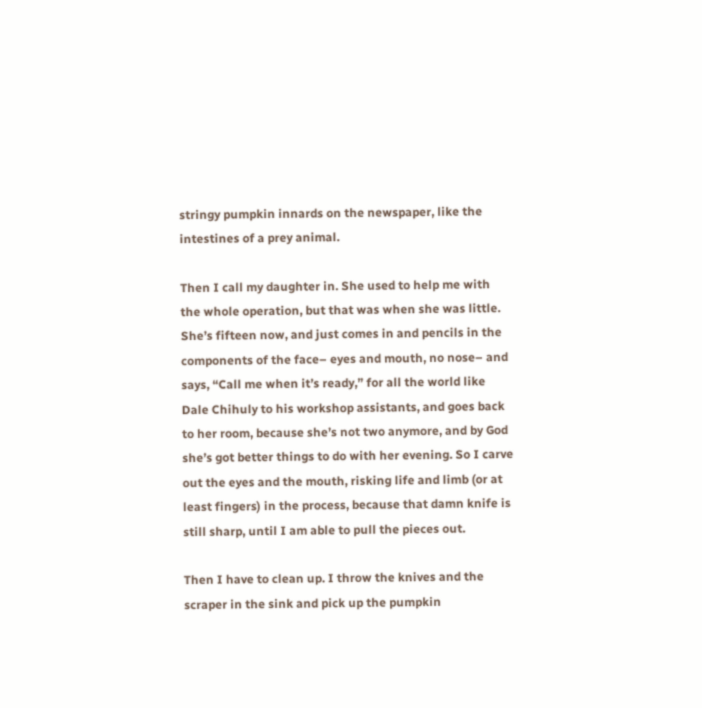stringy pumpkin innards on the newspaper, like the intestines of a prey animal.

Then I call my daughter in. She used to help me with the whole operation, but that was when she was little. She’s fifteen now, and just comes in and pencils in the components of the face– eyes and mouth, no nose– and says, “Call me when it’s ready,” for all the world like Dale Chihuly to his workshop assistants, and goes back to her room, because she’s not two anymore, and by God she’s got better things to do with her evening. So I carve out the eyes and the mouth, risking life and limb (or at least fingers) in the process, because that damn knife is still sharp, until I am able to pull the pieces out.

Then I have to clean up. I throw the knives and the scraper in the sink and pick up the pumpkin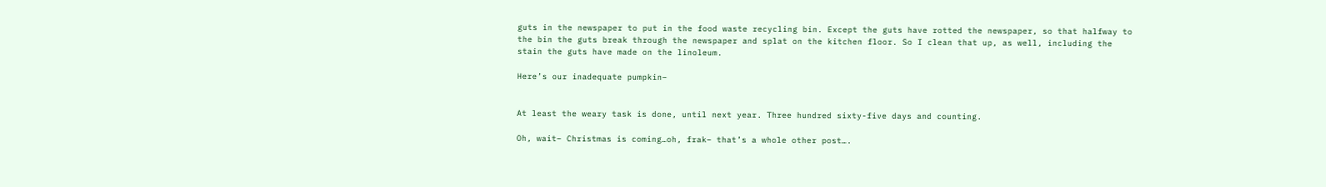guts in the newspaper to put in the food waste recycling bin. Except the guts have rotted the newspaper, so that halfway to the bin the guts break through the newspaper and splat on the kitchen floor. So I clean that up, as well, including the stain the guts have made on the linoleum.

Here’s our inadequate pumpkin–


At least the weary task is done, until next year. Three hundred sixty-five days and counting.

Oh, wait– Christmas is coming…oh, frak– that’s a whole other post….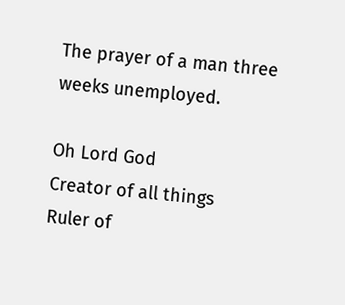The prayer of a man three weeks unemployed.

Oh Lord God
Creator of all things
Ruler of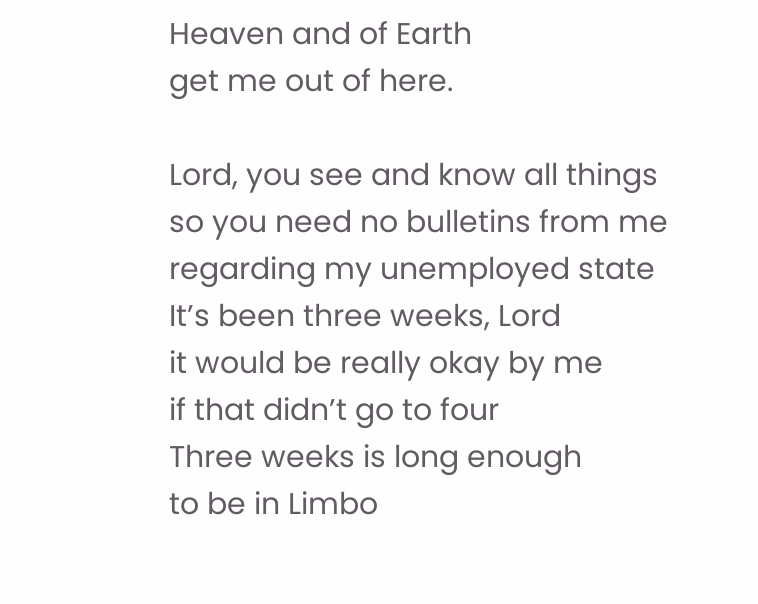Heaven and of Earth
get me out of here.

Lord, you see and know all things
so you need no bulletins from me
regarding my unemployed state
It’s been three weeks, Lord
it would be really okay by me
if that didn’t go to four
Three weeks is long enough
to be in Limbo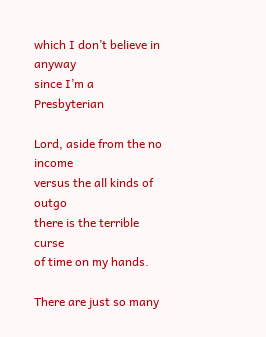which I don’t believe in anyway
since I’m a Presbyterian

Lord, aside from the no income
versus the all kinds of outgo
there is the terrible curse
of time on my hands.

There are just so many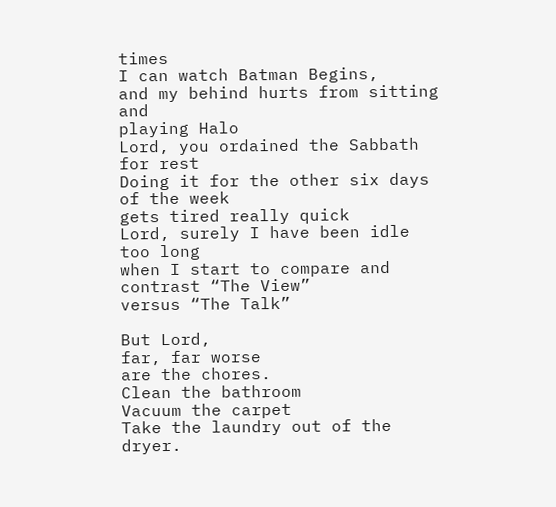times
I can watch Batman Begins,
and my behind hurts from sitting and
playing Halo
Lord, you ordained the Sabbath for rest
Doing it for the other six days of the week
gets tired really quick
Lord, surely I have been idle too long
when I start to compare and contrast “The View”
versus “The Talk”

But Lord,
far, far worse
are the chores.
Clean the bathroom
Vacuum the carpet
Take the laundry out of the dryer.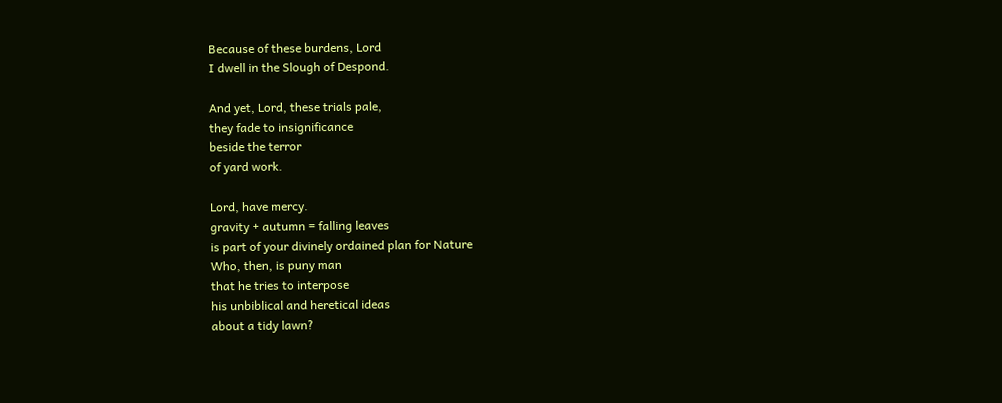Because of these burdens, Lord
I dwell in the Slough of Despond.

And yet, Lord, these trials pale,
they fade to insignificance
beside the terror
of yard work.

Lord, have mercy.
gravity + autumn = falling leaves
is part of your divinely ordained plan for Nature
Who, then, is puny man
that he tries to interpose
his unbiblical and heretical ideas
about a tidy lawn?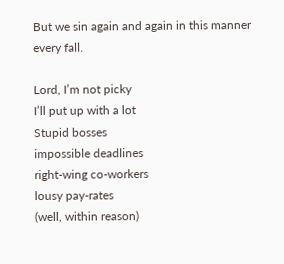But we sin again and again in this manner
every fall.

Lord, I’m not picky
I’ll put up with a lot
Stupid bosses
impossible deadlines
right-wing co-workers
lousy pay-rates
(well, within reason)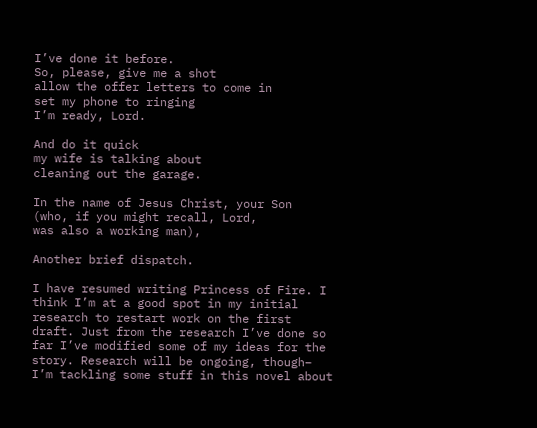I’ve done it before.
So, please, give me a shot
allow the offer letters to come in
set my phone to ringing
I’m ready, Lord.

And do it quick
my wife is talking about
cleaning out the garage.

In the name of Jesus Christ, your Son
(who, if you might recall, Lord,
was also a working man),

Another brief dispatch.

I have resumed writing Princess of Fire. I think I’m at a good spot in my initial research to restart work on the first draft. Just from the research I’ve done so far I’ve modified some of my ideas for the story. Research will be ongoing, though– I’m tackling some stuff in this novel about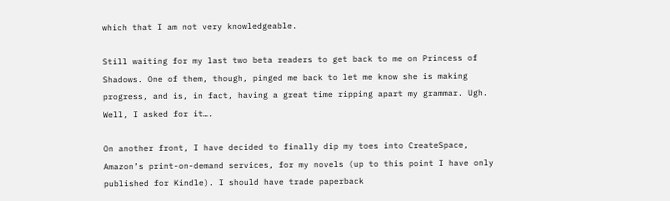which that I am not very knowledgeable.

Still waiting for my last two beta readers to get back to me on Princess of Shadows. One of them, though, pinged me back to let me know she is making progress, and is, in fact, having a great time ripping apart my grammar. Ugh. Well, I asked for it….

On another front, I have decided to finally dip my toes into CreateSpace, Amazon’s print-on-demand services, for my novels (up to this point I have only published for Kindle). I should have trade paperback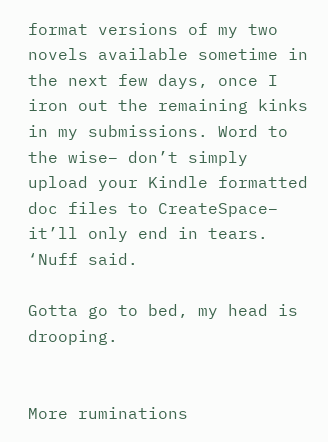format versions of my two novels available sometime in the next few days, once I iron out the remaining kinks in my submissions. Word to the wise– don’t simply upload your Kindle formatted doc files to CreateSpace– it’ll only end in tears. ‘Nuff said.

Gotta go to bed, my head is drooping.


More ruminations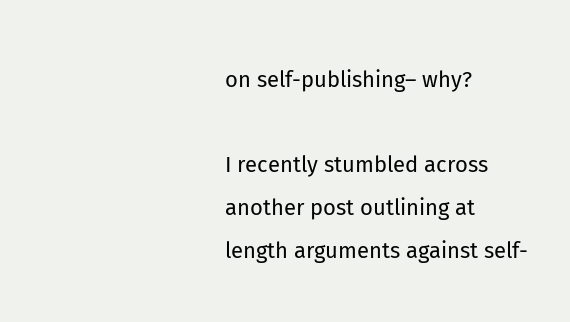on self-publishing– why?

I recently stumbled across another post outlining at length arguments against self-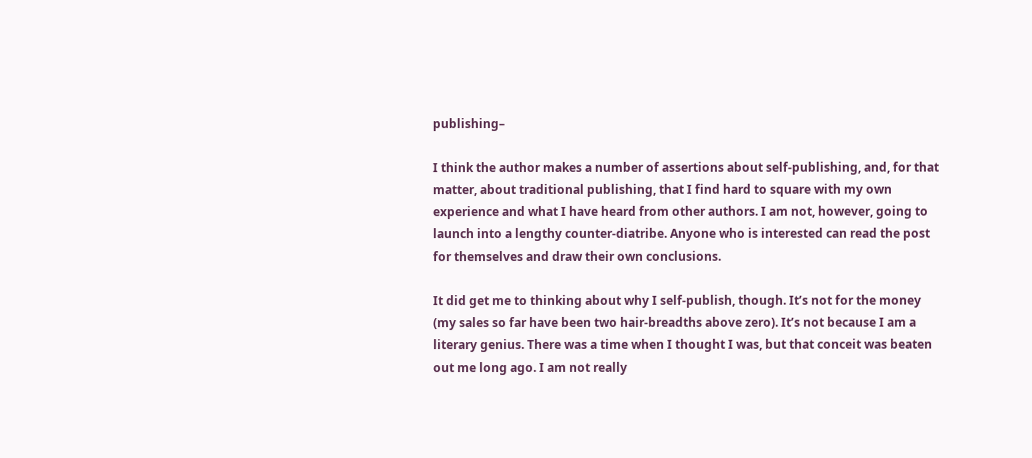publishing–

I think the author makes a number of assertions about self-publishing, and, for that matter, about traditional publishing, that I find hard to square with my own experience and what I have heard from other authors. I am not, however, going to launch into a lengthy counter-diatribe. Anyone who is interested can read the post for themselves and draw their own conclusions.

It did get me to thinking about why I self-publish, though. It’s not for the money (my sales so far have been two hair-breadths above zero). It’s not because I am a literary genius. There was a time when I thought I was, but that conceit was beaten out me long ago. I am not really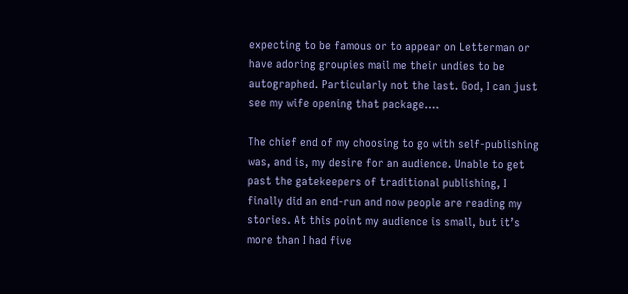expecting to be famous or to appear on Letterman or have adoring groupies mail me their undies to be autographed. Particularly not the last. God, I can just see my wife opening that package….

The chief end of my choosing to go with self-publishing was, and is, my desire for an audience. Unable to get past the gatekeepers of traditional publishing, I finally did an end-run and now people are reading my stories. At this point my audience is small, but it’s more than I had five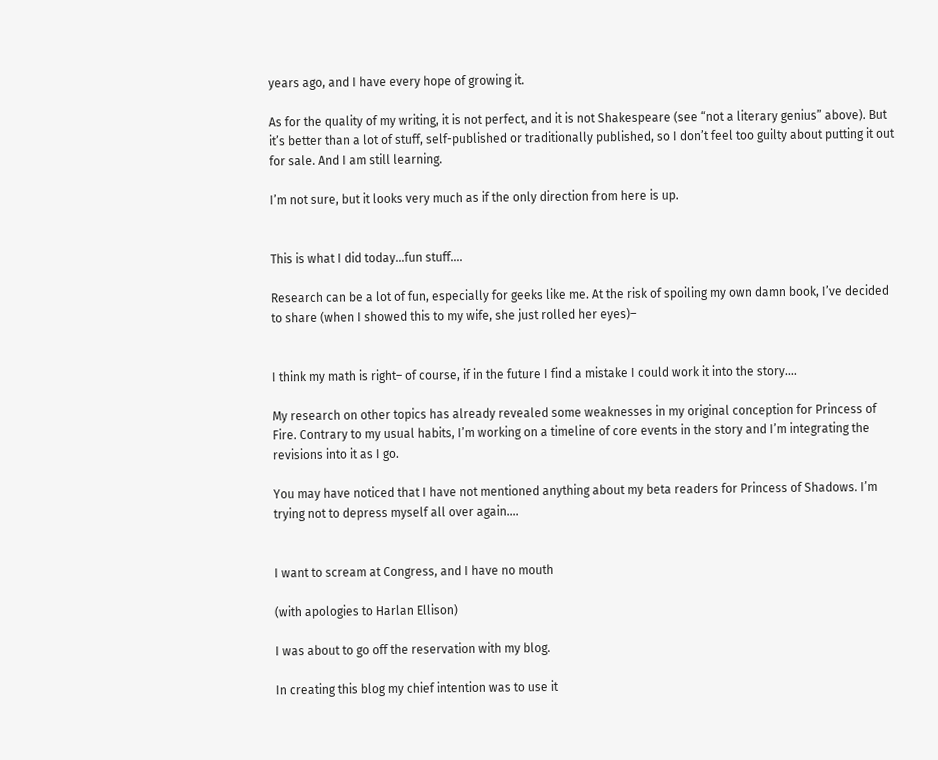years ago, and I have every hope of growing it.

As for the quality of my writing, it is not perfect, and it is not Shakespeare (see “not a literary genius” above). But it’s better than a lot of stuff, self-published or traditionally published, so I don’t feel too guilty about putting it out for sale. And I am still learning.

I’m not sure, but it looks very much as if the only direction from here is up.


This is what I did today…fun stuff….

Research can be a lot of fun, especially for geeks like me. At the risk of spoiling my own damn book, I’ve decided to share (when I showed this to my wife, she just rolled her eyes)–


I think my math is right– of course, if in the future I find a mistake I could work it into the story….

My research on other topics has already revealed some weaknesses in my original conception for Princess of Fire. Contrary to my usual habits, I’m working on a timeline of core events in the story and I’m integrating the revisions into it as I go.

You may have noticed that I have not mentioned anything about my beta readers for Princess of Shadows. I’m trying not to depress myself all over again….


I want to scream at Congress, and I have no mouth

(with apologies to Harlan Ellison)

I was about to go off the reservation with my blog.

In creating this blog my chief intention was to use it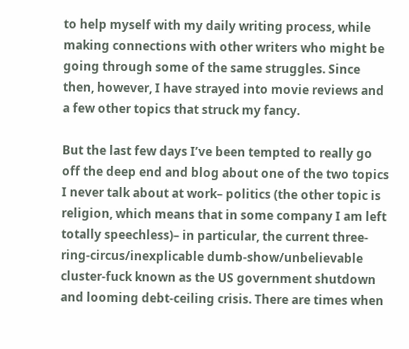to help myself with my daily writing process, while making connections with other writers who might be going through some of the same struggles. Since then, however, I have strayed into movie reviews and a few other topics that struck my fancy.

But the last few days I’ve been tempted to really go off the deep end and blog about one of the two topics I never talk about at work– politics (the other topic is religion, which means that in some company I am left totally speechless)– in particular, the current three-ring-circus/inexplicable dumb-show/unbelievable cluster-fuck known as the US government shutdown and looming debt-ceiling crisis. There are times when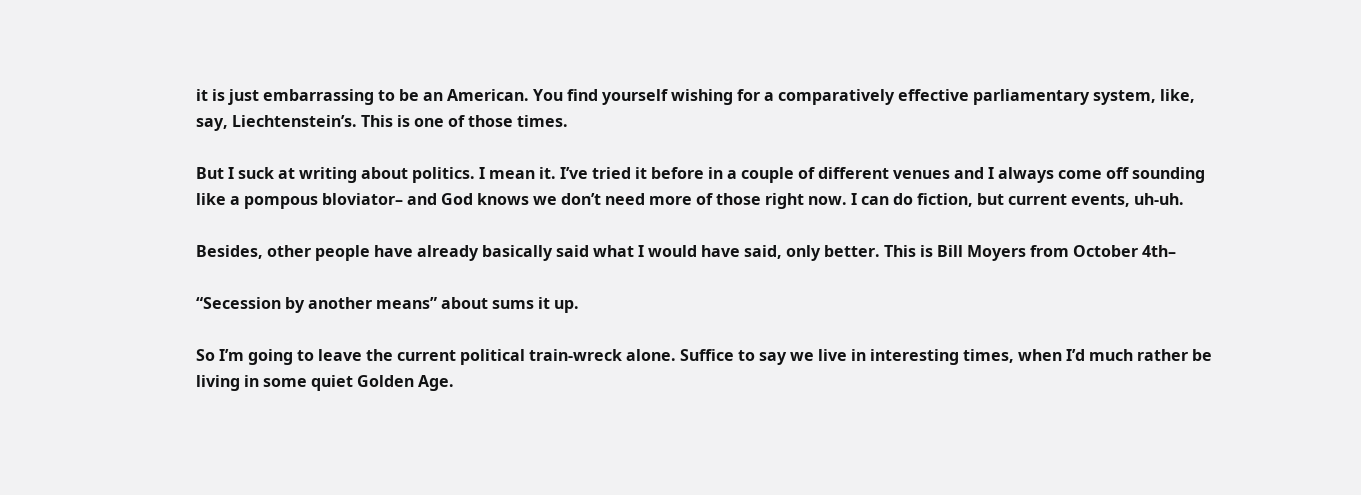it is just embarrassing to be an American. You find yourself wishing for a comparatively effective parliamentary system, like, say, Liechtenstein’s. This is one of those times.

But I suck at writing about politics. I mean it. I’ve tried it before in a couple of different venues and I always come off sounding like a pompous bloviator– and God knows we don’t need more of those right now. I can do fiction, but current events, uh-uh.

Besides, other people have already basically said what I would have said, only better. This is Bill Moyers from October 4th–

“Secession by another means” about sums it up.

So I’m going to leave the current political train-wreck alone. Suffice to say we live in interesting times, when I’d much rather be living in some quiet Golden Age.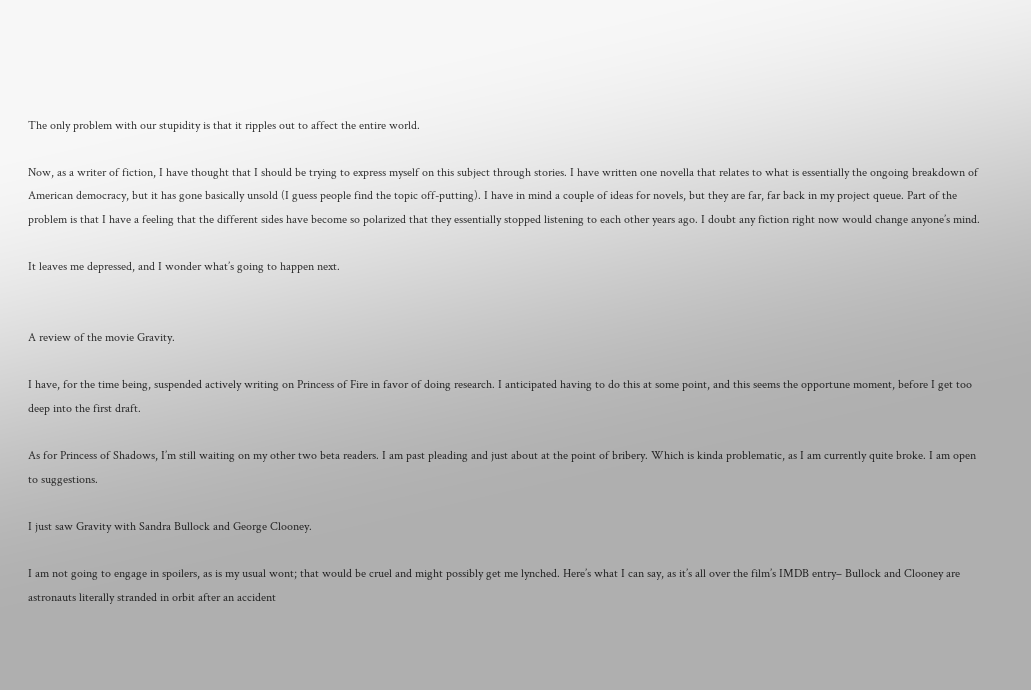The only problem with our stupidity is that it ripples out to affect the entire world.

Now, as a writer of fiction, I have thought that I should be trying to express myself on this subject through stories. I have written one novella that relates to what is essentially the ongoing breakdown of American democracy, but it has gone basically unsold (I guess people find the topic off-putting). I have in mind a couple of ideas for novels, but they are far, far back in my project queue. Part of the problem is that I have a feeling that the different sides have become so polarized that they essentially stopped listening to each other years ago. I doubt any fiction right now would change anyone’s mind.

It leaves me depressed, and I wonder what’s going to happen next.


A review of the movie Gravity.

I have, for the time being, suspended actively writing on Princess of Fire in favor of doing research. I anticipated having to do this at some point, and this seems the opportune moment, before I get too deep into the first draft.

As for Princess of Shadows, I’m still waiting on my other two beta readers. I am past pleading and just about at the point of bribery. Which is kinda problematic, as I am currently quite broke. I am open to suggestions.

I just saw Gravity with Sandra Bullock and George Clooney.

I am not going to engage in spoilers, as is my usual wont; that would be cruel and might possibly get me lynched. Here’s what I can say, as it’s all over the film’s IMDB entry– Bullock and Clooney are astronauts literally stranded in orbit after an accident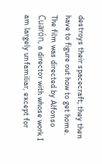destroys their spacecraft; they then have to figure out how to get home. The film was directed by Alfonso Cuarón, a director with whose work I am largely unfamiliar, except for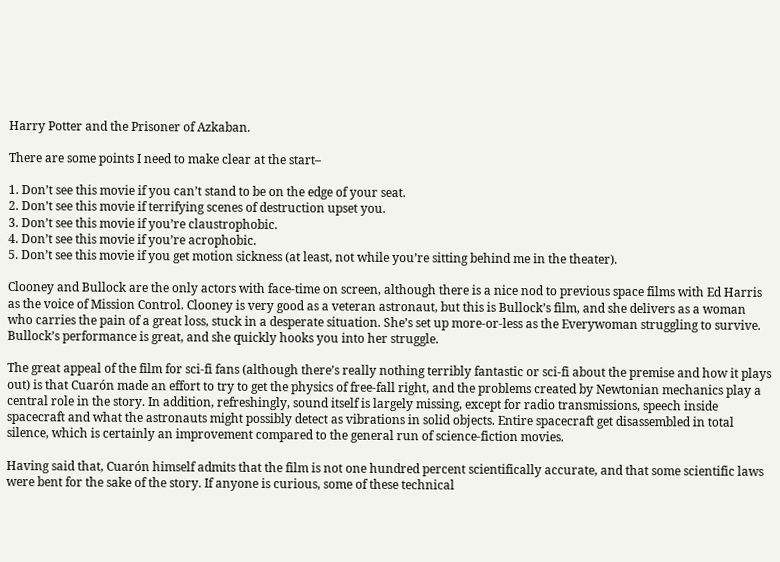Harry Potter and the Prisoner of Azkaban.

There are some points I need to make clear at the start–

1. Don’t see this movie if you can’t stand to be on the edge of your seat.
2. Don’t see this movie if terrifying scenes of destruction upset you.
3. Don’t see this movie if you’re claustrophobic.
4. Don’t see this movie if you’re acrophobic.
5. Don’t see this movie if you get motion sickness (at least, not while you’re sitting behind me in the theater).

Clooney and Bullock are the only actors with face-time on screen, although there is a nice nod to previous space films with Ed Harris as the voice of Mission Control. Clooney is very good as a veteran astronaut, but this is Bullock’s film, and she delivers as a woman who carries the pain of a great loss, stuck in a desperate situation. She’s set up more-or-less as the Everywoman struggling to survive. Bullock’s performance is great, and she quickly hooks you into her struggle.

The great appeal of the film for sci-fi fans (although there’s really nothing terribly fantastic or sci-fi about the premise and how it plays out) is that Cuarón made an effort to try to get the physics of free-fall right, and the problems created by Newtonian mechanics play a central role in the story. In addition, refreshingly, sound itself is largely missing, except for radio transmissions, speech inside spacecraft and what the astronauts might possibly detect as vibrations in solid objects. Entire spacecraft get disassembled in total silence, which is certainly an improvement compared to the general run of science-fiction movies.

Having said that, Cuarón himself admits that the film is not one hundred percent scientifically accurate, and that some scientific laws were bent for the sake of the story. If anyone is curious, some of these technical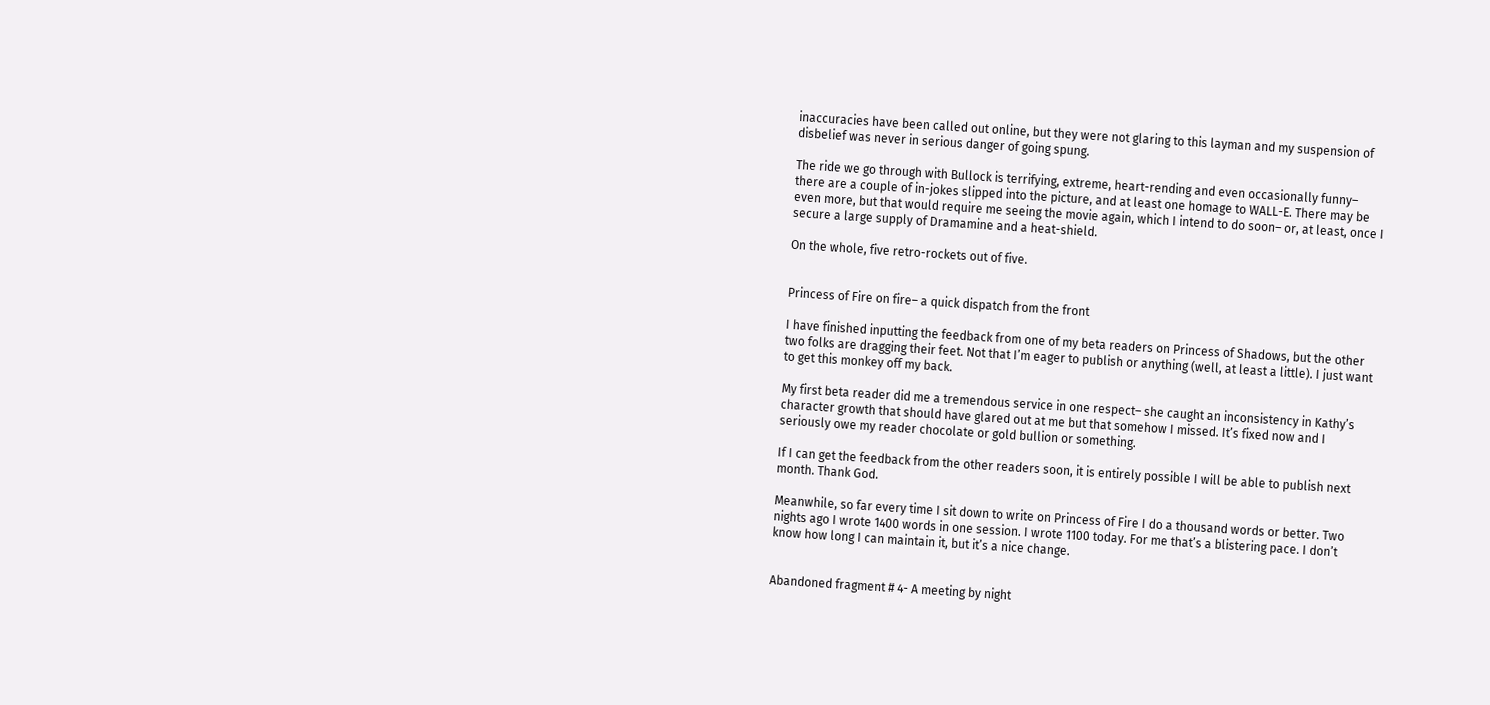inaccuracies have been called out online, but they were not glaring to this layman and my suspension of disbelief was never in serious danger of going spung.

The ride we go through with Bullock is terrifying, extreme, heart-rending and even occasionally funny– there are a couple of in-jokes slipped into the picture, and at least one homage to WALL-E. There may be even more, but that would require me seeing the movie again, which I intend to do soon– or, at least, once I secure a large supply of Dramamine and a heat-shield.

On the whole, five retro-rockets out of five.


Princess of Fire on fire– a quick dispatch from the front

I have finished inputting the feedback from one of my beta readers on Princess of Shadows, but the other two folks are dragging their feet. Not that I’m eager to publish or anything (well, at least a little). I just want to get this monkey off my back.

My first beta reader did me a tremendous service in one respect– she caught an inconsistency in Kathy’s character growth that should have glared out at me but that somehow I missed. It’s fixed now and I seriously owe my reader chocolate or gold bullion or something.

If I can get the feedback from the other readers soon, it is entirely possible I will be able to publish next month. Thank God.

Meanwhile, so far every time I sit down to write on Princess of Fire I do a thousand words or better. Two nights ago I wrote 1400 words in one session. I wrote 1100 today. For me that’s a blistering pace. I don’t know how long I can maintain it, but it’s a nice change.


Abandoned fragment # 4- A meeting by night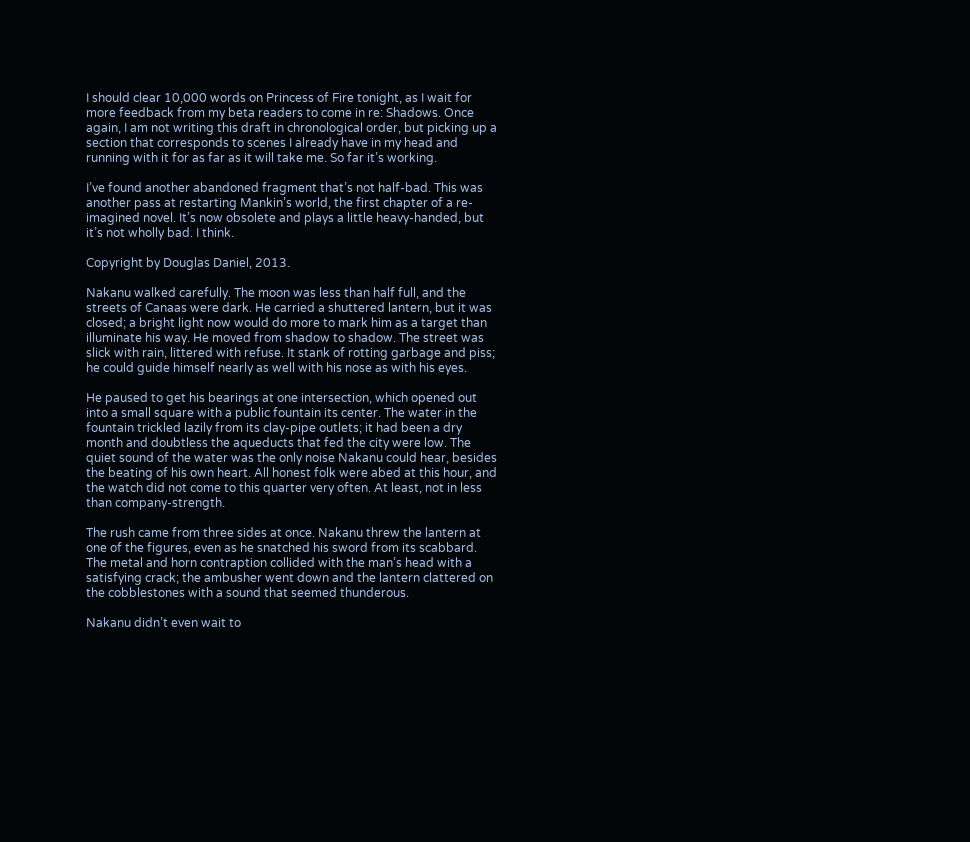I should clear 10,000 words on Princess of Fire tonight, as I wait for more feedback from my beta readers to come in re: Shadows. Once again, I am not writing this draft in chronological order, but picking up a section that corresponds to scenes I already have in my head and running with it for as far as it will take me. So far it’s working.

I’ve found another abandoned fragment that’s not half-bad. This was another pass at restarting Mankin’s world, the first chapter of a re-imagined novel. It’s now obsolete and plays a little heavy-handed, but it’s not wholly bad. I think.

Copyright by Douglas Daniel, 2013.

Nakanu walked carefully. The moon was less than half full, and the streets of Canaas were dark. He carried a shuttered lantern, but it was closed; a bright light now would do more to mark him as a target than illuminate his way. He moved from shadow to shadow. The street was slick with rain, littered with refuse. It stank of rotting garbage and piss; he could guide himself nearly as well with his nose as with his eyes.

He paused to get his bearings at one intersection, which opened out into a small square with a public fountain its center. The water in the fountain trickled lazily from its clay-pipe outlets; it had been a dry month and doubtless the aqueducts that fed the city were low. The quiet sound of the water was the only noise Nakanu could hear, besides the beating of his own heart. All honest folk were abed at this hour, and the watch did not come to this quarter very often. At least, not in less than company-strength.

The rush came from three sides at once. Nakanu threw the lantern at one of the figures, even as he snatched his sword from its scabbard. The metal and horn contraption collided with the man’s head with a satisfying crack; the ambusher went down and the lantern clattered on the cobblestones with a sound that seemed thunderous.

Nakanu didn’t even wait to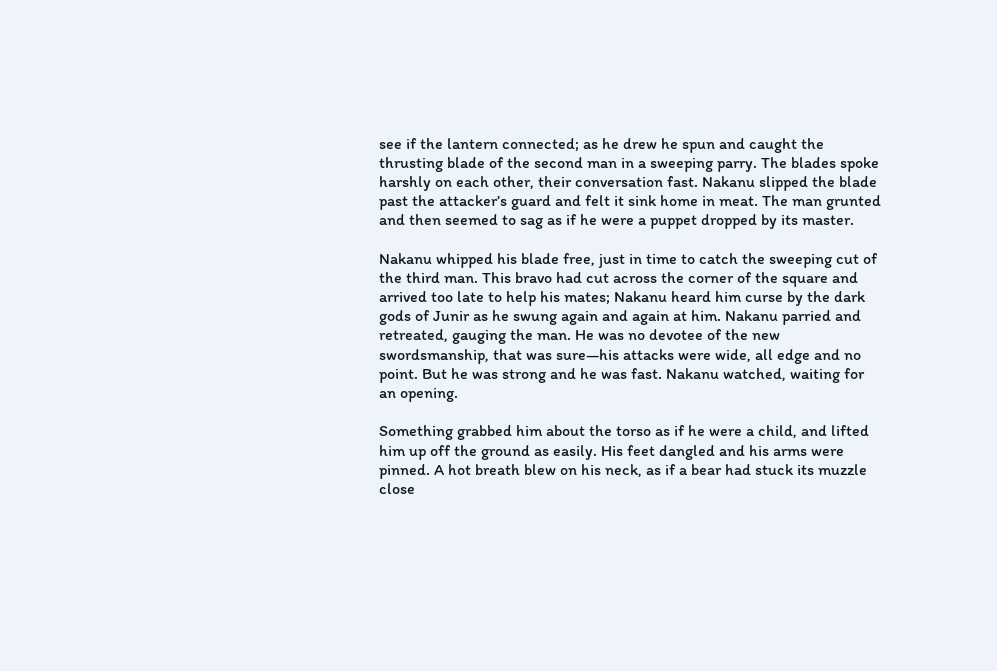see if the lantern connected; as he drew he spun and caught the thrusting blade of the second man in a sweeping parry. The blades spoke harshly on each other, their conversation fast. Nakanu slipped the blade past the attacker’s guard and felt it sink home in meat. The man grunted and then seemed to sag as if he were a puppet dropped by its master.

Nakanu whipped his blade free, just in time to catch the sweeping cut of the third man. This bravo had cut across the corner of the square and arrived too late to help his mates; Nakanu heard him curse by the dark gods of Junir as he swung again and again at him. Nakanu parried and retreated, gauging the man. He was no devotee of the new swordsmanship, that was sure—his attacks were wide, all edge and no point. But he was strong and he was fast. Nakanu watched, waiting for an opening.

Something grabbed him about the torso as if he were a child, and lifted him up off the ground as easily. His feet dangled and his arms were pinned. A hot breath blew on his neck, as if a bear had stuck its muzzle close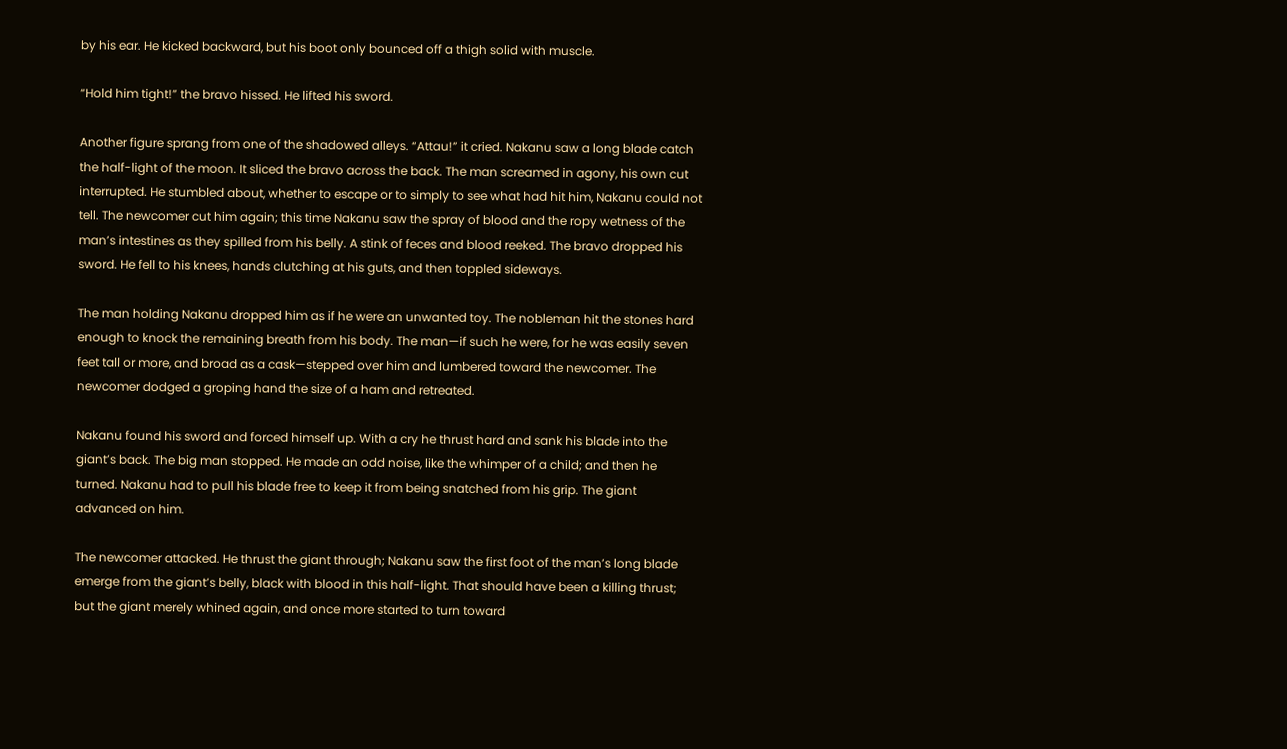by his ear. He kicked backward, but his boot only bounced off a thigh solid with muscle.

“Hold him tight!” the bravo hissed. He lifted his sword.

Another figure sprang from one of the shadowed alleys. “Attau!” it cried. Nakanu saw a long blade catch the half-light of the moon. It sliced the bravo across the back. The man screamed in agony, his own cut interrupted. He stumbled about, whether to escape or to simply to see what had hit him, Nakanu could not tell. The newcomer cut him again; this time Nakanu saw the spray of blood and the ropy wetness of the man’s intestines as they spilled from his belly. A stink of feces and blood reeked. The bravo dropped his sword. He fell to his knees, hands clutching at his guts, and then toppled sideways.

The man holding Nakanu dropped him as if he were an unwanted toy. The nobleman hit the stones hard enough to knock the remaining breath from his body. The man—if such he were, for he was easily seven feet tall or more, and broad as a cask—stepped over him and lumbered toward the newcomer. The newcomer dodged a groping hand the size of a ham and retreated.

Nakanu found his sword and forced himself up. With a cry he thrust hard and sank his blade into the giant’s back. The big man stopped. He made an odd noise, like the whimper of a child; and then he turned. Nakanu had to pull his blade free to keep it from being snatched from his grip. The giant advanced on him.

The newcomer attacked. He thrust the giant through; Nakanu saw the first foot of the man’s long blade emerge from the giant’s belly, black with blood in this half-light. That should have been a killing thrust; but the giant merely whined again, and once more started to turn toward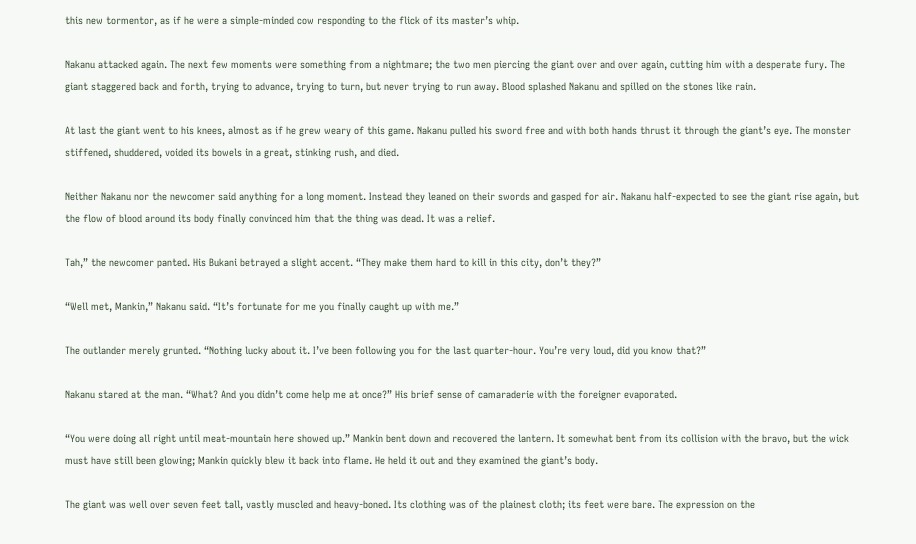this new tormentor, as if he were a simple-minded cow responding to the flick of its master’s whip.

Nakanu attacked again. The next few moments were something from a nightmare; the two men piercing the giant over and over again, cutting him with a desperate fury. The giant staggered back and forth, trying to advance, trying to turn, but never trying to run away. Blood splashed Nakanu and spilled on the stones like rain.

At last the giant went to his knees, almost as if he grew weary of this game. Nakanu pulled his sword free and with both hands thrust it through the giant’s eye. The monster stiffened, shuddered, voided its bowels in a great, stinking rush, and died.

Neither Nakanu nor the newcomer said anything for a long moment. Instead they leaned on their swords and gasped for air. Nakanu half-expected to see the giant rise again, but the flow of blood around its body finally convinced him that the thing was dead. It was a relief.

Tah,” the newcomer panted. His Bukani betrayed a slight accent. “They make them hard to kill in this city, don’t they?”

“Well met, Mankin,” Nakanu said. “It’s fortunate for me you finally caught up with me.”

The outlander merely grunted. “Nothing lucky about it. I’ve been following you for the last quarter-hour. You’re very loud, did you know that?”

Nakanu stared at the man. “What? And you didn’t come help me at once?” His brief sense of camaraderie with the foreigner evaporated.

“You were doing all right until meat-mountain here showed up.” Mankin bent down and recovered the lantern. It somewhat bent from its collision with the bravo, but the wick must have still been glowing; Mankin quickly blew it back into flame. He held it out and they examined the giant’s body.

The giant was well over seven feet tall, vastly muscled and heavy-boned. Its clothing was of the plainest cloth; its feet were bare. The expression on the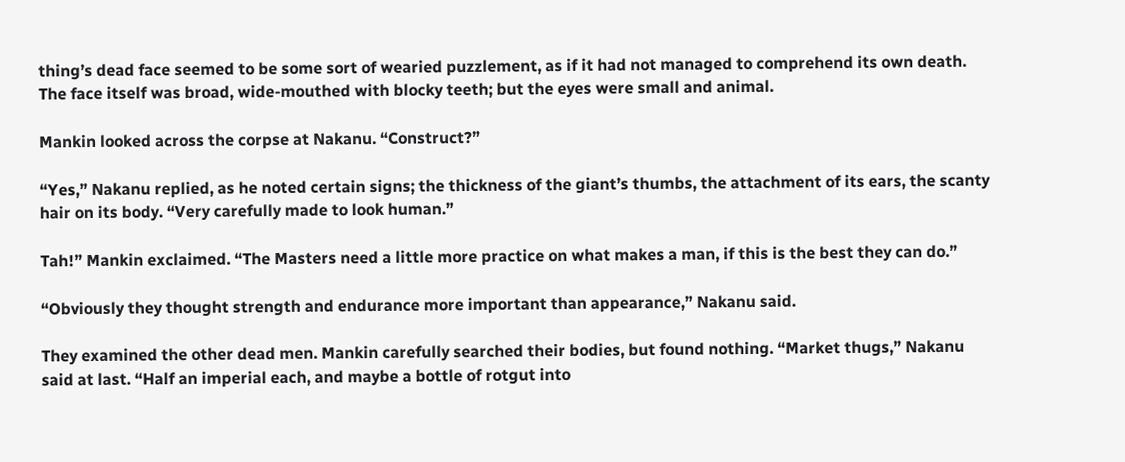thing’s dead face seemed to be some sort of wearied puzzlement, as if it had not managed to comprehend its own death. The face itself was broad, wide-mouthed with blocky teeth; but the eyes were small and animal.

Mankin looked across the corpse at Nakanu. “Construct?”

“Yes,” Nakanu replied, as he noted certain signs; the thickness of the giant’s thumbs, the attachment of its ears, the scanty hair on its body. “Very carefully made to look human.”

Tah!” Mankin exclaimed. “The Masters need a little more practice on what makes a man, if this is the best they can do.”

“Obviously they thought strength and endurance more important than appearance,” Nakanu said.

They examined the other dead men. Mankin carefully searched their bodies, but found nothing. “Market thugs,” Nakanu said at last. “Half an imperial each, and maybe a bottle of rotgut into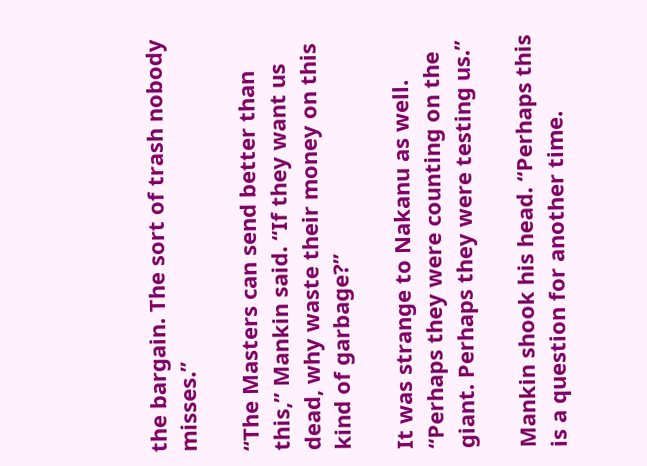the bargain. The sort of trash nobody misses.”

“The Masters can send better than this,” Mankin said. “If they want us dead, why waste their money on this kind of garbage?”

It was strange to Nakanu as well. “Perhaps they were counting on the giant. Perhaps they were testing us.”

Mankin shook his head. “Perhaps this is a question for another time.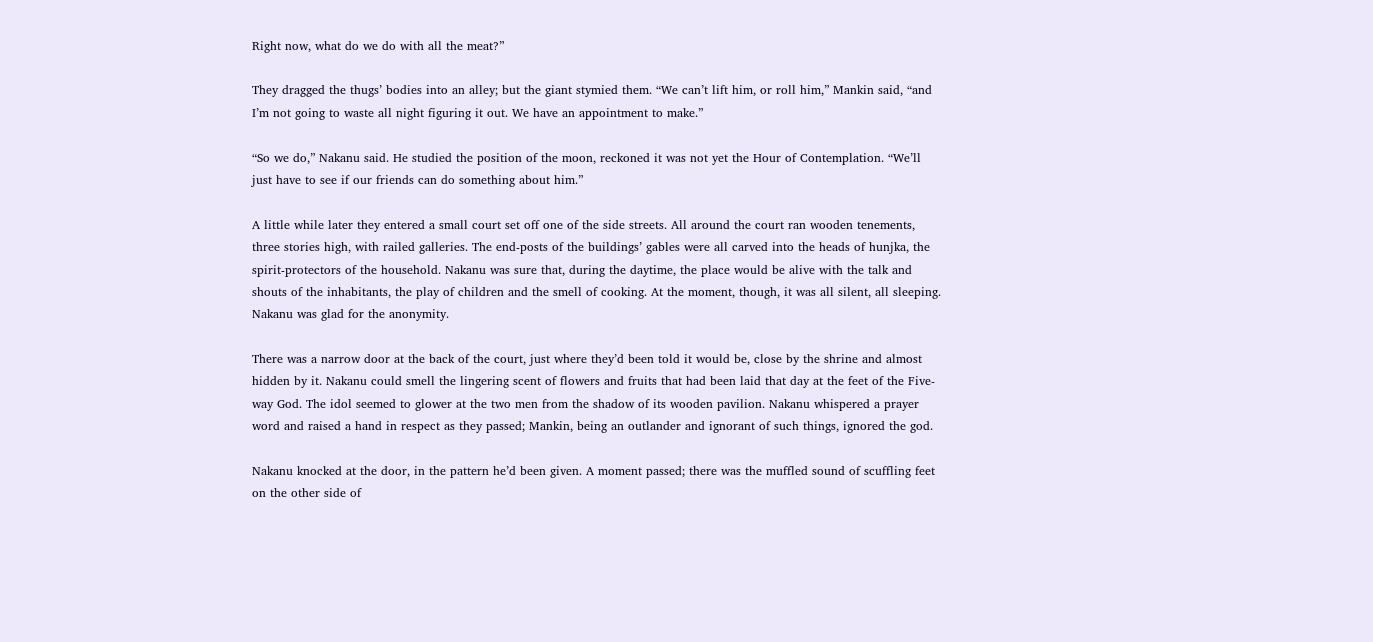Right now, what do we do with all the meat?”

They dragged the thugs’ bodies into an alley; but the giant stymied them. “We can’t lift him, or roll him,” Mankin said, “and I’m not going to waste all night figuring it out. We have an appointment to make.”

“So we do,” Nakanu said. He studied the position of the moon, reckoned it was not yet the Hour of Contemplation. “We’ll just have to see if our friends can do something about him.”

A little while later they entered a small court set off one of the side streets. All around the court ran wooden tenements, three stories high, with railed galleries. The end-posts of the buildings’ gables were all carved into the heads of hunjka, the spirit-protectors of the household. Nakanu was sure that, during the daytime, the place would be alive with the talk and shouts of the inhabitants, the play of children and the smell of cooking. At the moment, though, it was all silent, all sleeping. Nakanu was glad for the anonymity.

There was a narrow door at the back of the court, just where they’d been told it would be, close by the shrine and almost hidden by it. Nakanu could smell the lingering scent of flowers and fruits that had been laid that day at the feet of the Five-way God. The idol seemed to glower at the two men from the shadow of its wooden pavilion. Nakanu whispered a prayer word and raised a hand in respect as they passed; Mankin, being an outlander and ignorant of such things, ignored the god.

Nakanu knocked at the door, in the pattern he’d been given. A moment passed; there was the muffled sound of scuffling feet on the other side of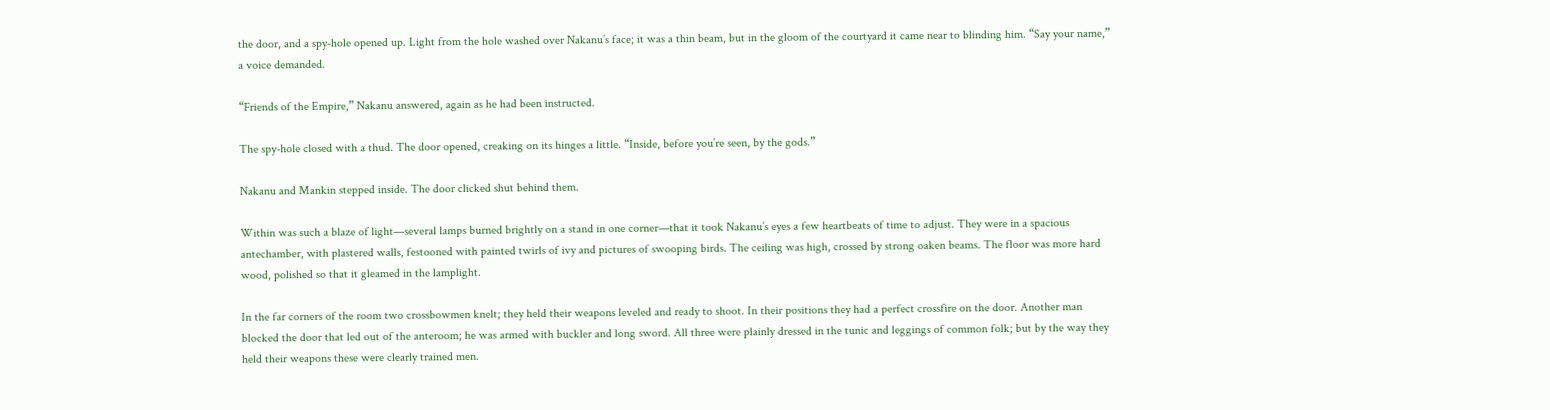the door, and a spy-hole opened up. Light from the hole washed over Nakanu’s face; it was a thin beam, but in the gloom of the courtyard it came near to blinding him. “Say your name,” a voice demanded.

“Friends of the Empire,” Nakanu answered, again as he had been instructed.

The spy-hole closed with a thud. The door opened, creaking on its hinges a little. “Inside, before you’re seen, by the gods.”

Nakanu and Mankin stepped inside. The door clicked shut behind them.

Within was such a blaze of light—several lamps burned brightly on a stand in one corner—that it took Nakanu’s eyes a few heartbeats of time to adjust. They were in a spacious antechamber, with plastered walls, festooned with painted twirls of ivy and pictures of swooping birds. The ceiling was high, crossed by strong oaken beams. The floor was more hard wood, polished so that it gleamed in the lamplight.

In the far corners of the room two crossbowmen knelt; they held their weapons leveled and ready to shoot. In their positions they had a perfect crossfire on the door. Another man blocked the door that led out of the anteroom; he was armed with buckler and long sword. All three were plainly dressed in the tunic and leggings of common folk; but by the way they held their weapons these were clearly trained men.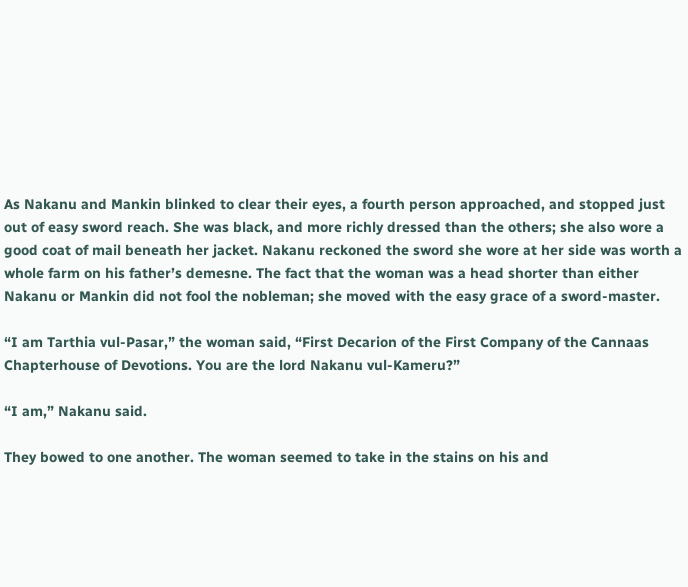As Nakanu and Mankin blinked to clear their eyes, a fourth person approached, and stopped just out of easy sword reach. She was black, and more richly dressed than the others; she also wore a good coat of mail beneath her jacket. Nakanu reckoned the sword she wore at her side was worth a whole farm on his father’s demesne. The fact that the woman was a head shorter than either Nakanu or Mankin did not fool the nobleman; she moved with the easy grace of a sword-master.

“I am Tarthia vul-Pasar,” the woman said, “First Decarion of the First Company of the Cannaas Chapterhouse of Devotions. You are the lord Nakanu vul-Kameru?”

“I am,” Nakanu said.

They bowed to one another. The woman seemed to take in the stains on his and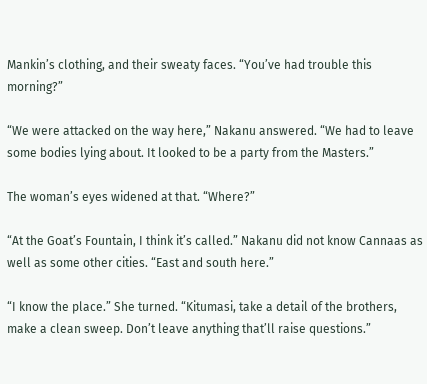Mankin’s clothing, and their sweaty faces. “You’ve had trouble this morning?”

“We were attacked on the way here,” Nakanu answered. “We had to leave some bodies lying about. It looked to be a party from the Masters.”

The woman’s eyes widened at that. “Where?”

“At the Goat’s Fountain, I think it’s called.” Nakanu did not know Cannaas as well as some other cities. “East and south here.”

“I know the place.” She turned. “Kitumasi, take a detail of the brothers, make a clean sweep. Don’t leave anything that’ll raise questions.”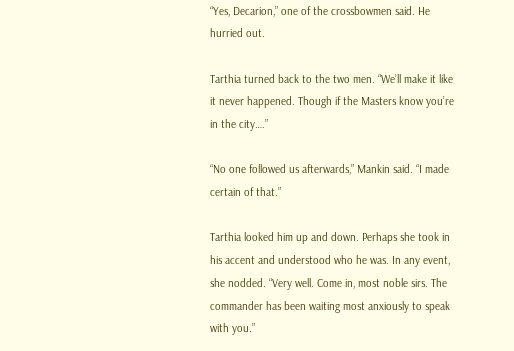“Yes, Decarion,” one of the crossbowmen said. He hurried out.

Tarthia turned back to the two men. “We’ll make it like it never happened. Though if the Masters know you’re in the city….”

“No one followed us afterwards,” Mankin said. “I made certain of that.”

Tarthia looked him up and down. Perhaps she took in his accent and understood who he was. In any event, she nodded. “Very well. Come in, most noble sirs. The commander has been waiting most anxiously to speak with you.”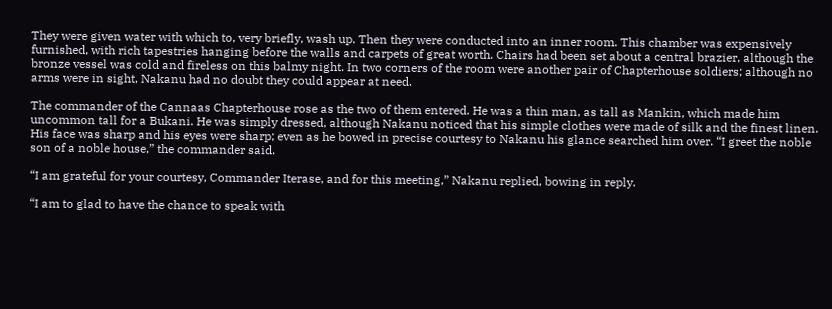They were given water with which to, very briefly, wash up. Then they were conducted into an inner room. This chamber was expensively furnished, with rich tapestries hanging before the walls and carpets of great worth. Chairs had been set about a central brazier, although the bronze vessel was cold and fireless on this balmy night. In two corners of the room were another pair of Chapterhouse soldiers; although no arms were in sight, Nakanu had no doubt they could appear at need.

The commander of the Cannaas Chapterhouse rose as the two of them entered. He was a thin man, as tall as Mankin, which made him uncommon tall for a Bukani. He was simply dressed, although Nakanu noticed that his simple clothes were made of silk and the finest linen. His face was sharp and his eyes were sharp; even as he bowed in precise courtesy to Nakanu his glance searched him over. “I greet the noble son of a noble house,” the commander said.

“I am grateful for your courtesy, Commander Iterase, and for this meeting,” Nakanu replied, bowing in reply.

“I am to glad to have the chance to speak with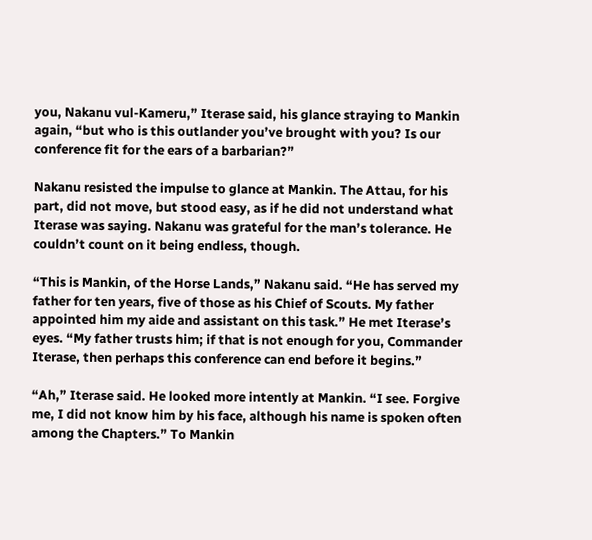you, Nakanu vul-Kameru,” Iterase said, his glance straying to Mankin again, “but who is this outlander you’ve brought with you? Is our conference fit for the ears of a barbarian?”

Nakanu resisted the impulse to glance at Mankin. The Attau, for his part, did not move, but stood easy, as if he did not understand what Iterase was saying. Nakanu was grateful for the man’s tolerance. He couldn’t count on it being endless, though.

“This is Mankin, of the Horse Lands,” Nakanu said. “He has served my father for ten years, five of those as his Chief of Scouts. My father appointed him my aide and assistant on this task.” He met Iterase’s eyes. “My father trusts him; if that is not enough for you, Commander Iterase, then perhaps this conference can end before it begins.”

“Ah,” Iterase said. He looked more intently at Mankin. “I see. Forgive me, I did not know him by his face, although his name is spoken often among the Chapters.” To Mankin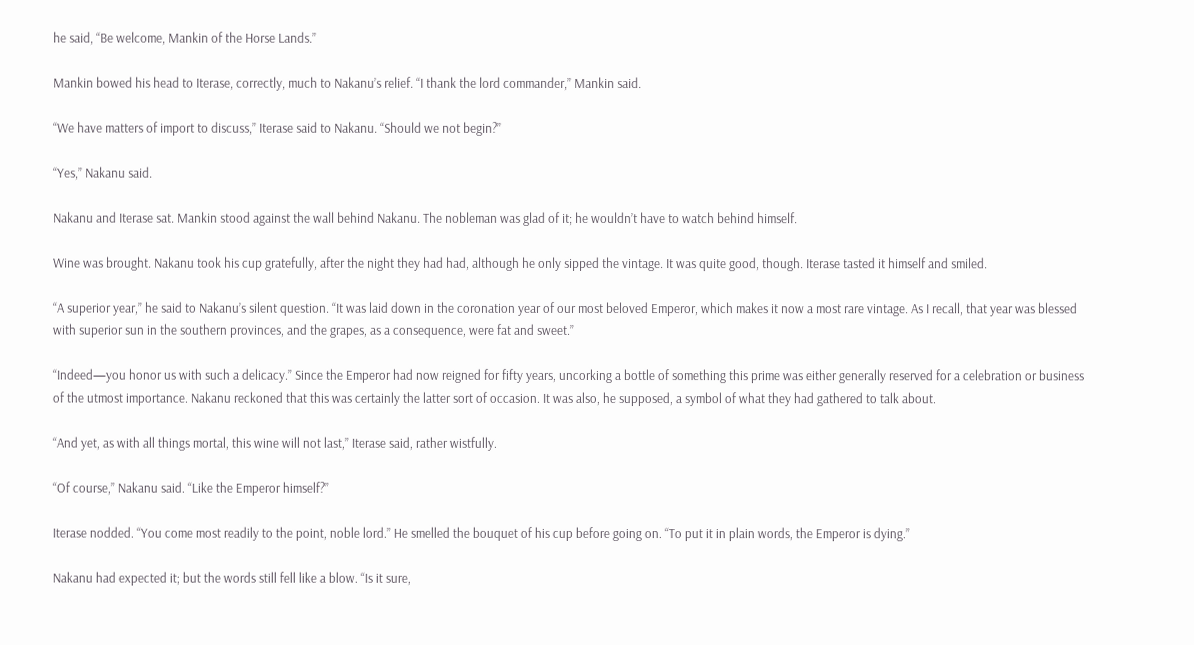he said, “Be welcome, Mankin of the Horse Lands.”

Mankin bowed his head to Iterase, correctly, much to Nakanu’s relief. “I thank the lord commander,” Mankin said.

“We have matters of import to discuss,” Iterase said to Nakanu. “Should we not begin?”

“Yes,” Nakanu said.

Nakanu and Iterase sat. Mankin stood against the wall behind Nakanu. The nobleman was glad of it; he wouldn’t have to watch behind himself.

Wine was brought. Nakanu took his cup gratefully, after the night they had had, although he only sipped the vintage. It was quite good, though. Iterase tasted it himself and smiled.

“A superior year,” he said to Nakanu’s silent question. “It was laid down in the coronation year of our most beloved Emperor, which makes it now a most rare vintage. As I recall, that year was blessed with superior sun in the southern provinces, and the grapes, as a consequence, were fat and sweet.”

“Indeed—you honor us with such a delicacy.” Since the Emperor had now reigned for fifty years, uncorking a bottle of something this prime was either generally reserved for a celebration or business of the utmost importance. Nakanu reckoned that this was certainly the latter sort of occasion. It was also, he supposed, a symbol of what they had gathered to talk about.

“And yet, as with all things mortal, this wine will not last,” Iterase said, rather wistfully.

“Of course,” Nakanu said. “Like the Emperor himself?”

Iterase nodded. “You come most readily to the point, noble lord.” He smelled the bouquet of his cup before going on. “To put it in plain words, the Emperor is dying.”

Nakanu had expected it; but the words still fell like a blow. “Is it sure,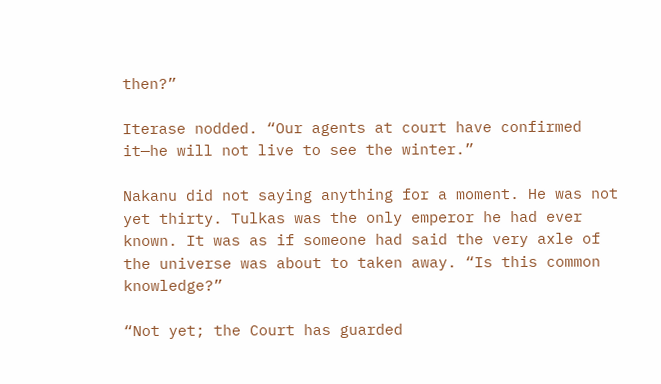then?”

Iterase nodded. “Our agents at court have confirmed it—he will not live to see the winter.”

Nakanu did not saying anything for a moment. He was not yet thirty. Tulkas was the only emperor he had ever known. It was as if someone had said the very axle of the universe was about to taken away. “Is this common knowledge?”

“Not yet; the Court has guarded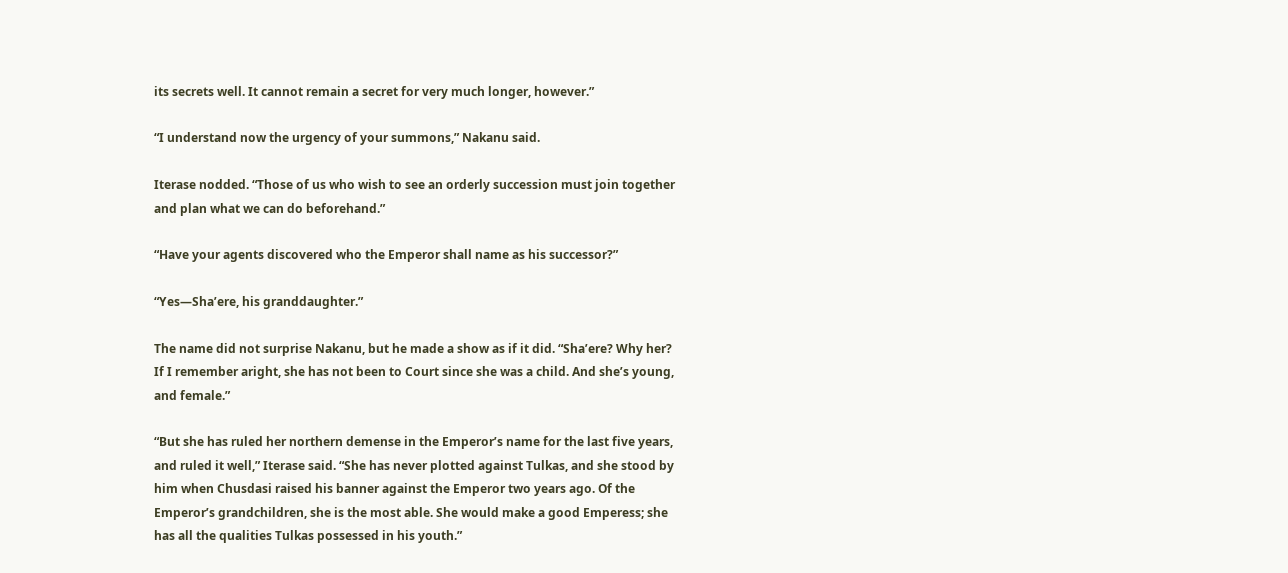its secrets well. It cannot remain a secret for very much longer, however.”

“I understand now the urgency of your summons,” Nakanu said.

Iterase nodded. “Those of us who wish to see an orderly succession must join together and plan what we can do beforehand.”

“Have your agents discovered who the Emperor shall name as his successor?”

“Yes—Sha’ere, his granddaughter.”

The name did not surprise Nakanu, but he made a show as if it did. “Sha’ere? Why her? If I remember aright, she has not been to Court since she was a child. And she’s young, and female.”

“But she has ruled her northern demense in the Emperor’s name for the last five years, and ruled it well,” Iterase said. “She has never plotted against Tulkas, and she stood by him when Chusdasi raised his banner against the Emperor two years ago. Of the Emperor’s grandchildren, she is the most able. She would make a good Emperess; she has all the qualities Tulkas possessed in his youth.”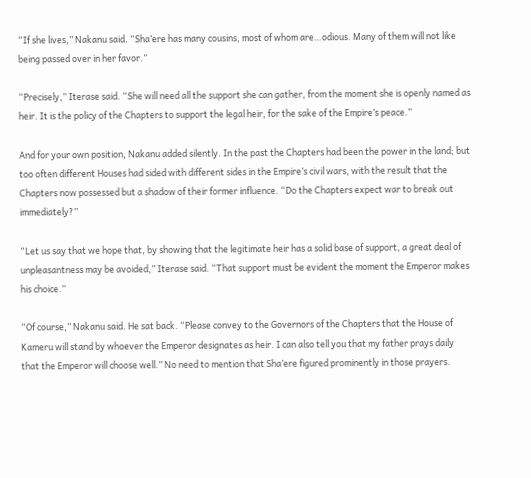“If she lives,” Nakanu said. “Sha’ere has many cousins, most of whom are…odious. Many of them will not like being passed over in her favor.”

“Precisely,” Iterase said. “She will need all the support she can gather, from the moment she is openly named as heir. It is the policy of the Chapters to support the legal heir, for the sake of the Empire’s peace.”

And for your own position, Nakanu added silently. In the past the Chapters had been the power in the land; but too often different Houses had sided with different sides in the Empire’s civil wars, with the result that the Chapters now possessed but a shadow of their former influence. “Do the Chapters expect war to break out immediately?”

“Let us say that we hope that, by showing that the legitimate heir has a solid base of support, a great deal of unpleasantness may be avoided,” Iterase said. “That support must be evident the moment the Emperor makes his choice.”

“Of course,” Nakanu said. He sat back. “Please convey to the Governors of the Chapters that the House of Kameru will stand by whoever the Emperor designates as heir. I can also tell you that my father prays daily that the Emperor will choose well.” No need to mention that Sha’ere figured prominently in those prayers.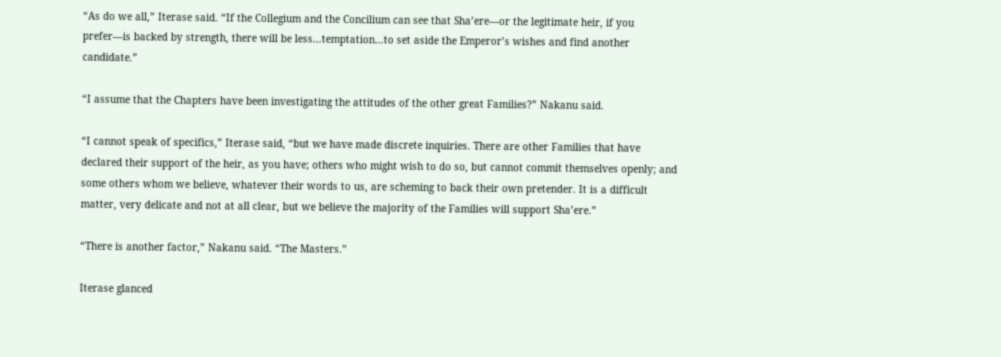“As do we all,” Iterase said. “If the Collegium and the Concilium can see that Sha’ere—or the legitimate heir, if you prefer—is backed by strength, there will be less…temptation…to set aside the Emperor’s wishes and find another candidate.”

“I assume that the Chapters have been investigating the attitudes of the other great Families?” Nakanu said.

“I cannot speak of specifics,” Iterase said, “but we have made discrete inquiries. There are other Families that have declared their support of the heir, as you have; others who might wish to do so, but cannot commit themselves openly; and some others whom we believe, whatever their words to us, are scheming to back their own pretender. It is a difficult matter, very delicate and not at all clear, but we believe the majority of the Families will support Sha’ere.”

“There is another factor,” Nakanu said. “The Masters.”

Iterase glanced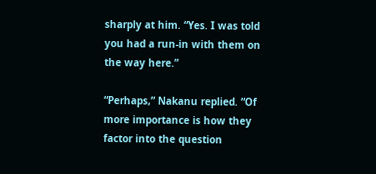sharply at him. “Yes. I was told you had a run-in with them on the way here.”

“Perhaps,” Nakanu replied. “Of more importance is how they factor into the question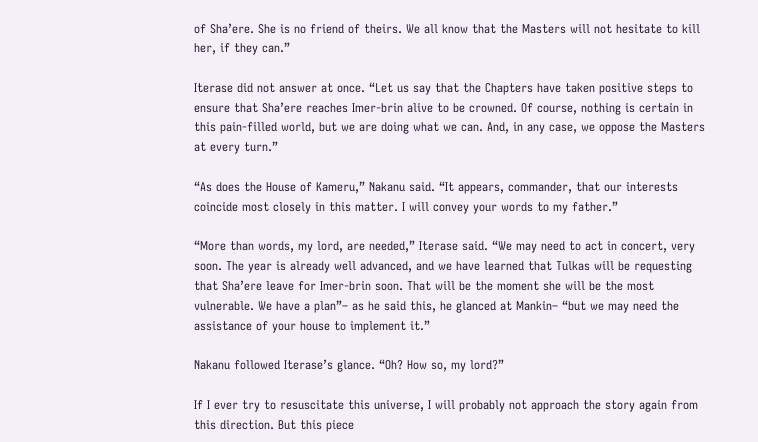of Sha’ere. She is no friend of theirs. We all know that the Masters will not hesitate to kill her, if they can.”

Iterase did not answer at once. “Let us say that the Chapters have taken positive steps to ensure that Sha’ere reaches Imer-brin alive to be crowned. Of course, nothing is certain in this pain-filled world, but we are doing what we can. And, in any case, we oppose the Masters at every turn.”

“As does the House of Kameru,” Nakanu said. “It appears, commander, that our interests coincide most closely in this matter. I will convey your words to my father.”

“More than words, my lord, are needed,” Iterase said. “We may need to act in concert, very soon. The year is already well advanced, and we have learned that Tulkas will be requesting that Sha’ere leave for Imer-brin soon. That will be the moment she will be the most vulnerable. We have a plan”– as he said this, he glanced at Mankin– “but we may need the assistance of your house to implement it.”

Nakanu followed Iterase’s glance. “Oh? How so, my lord?”

If I ever try to resuscitate this universe, I will probably not approach the story again from this direction. But this piece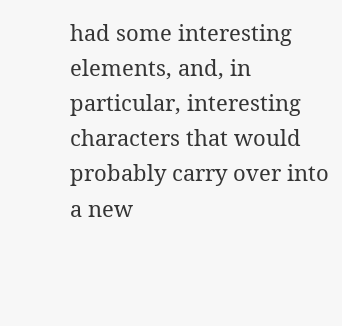had some interesting elements, and, in particular, interesting characters that would probably carry over into a new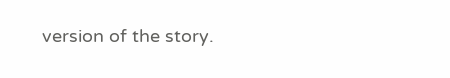version of the story.